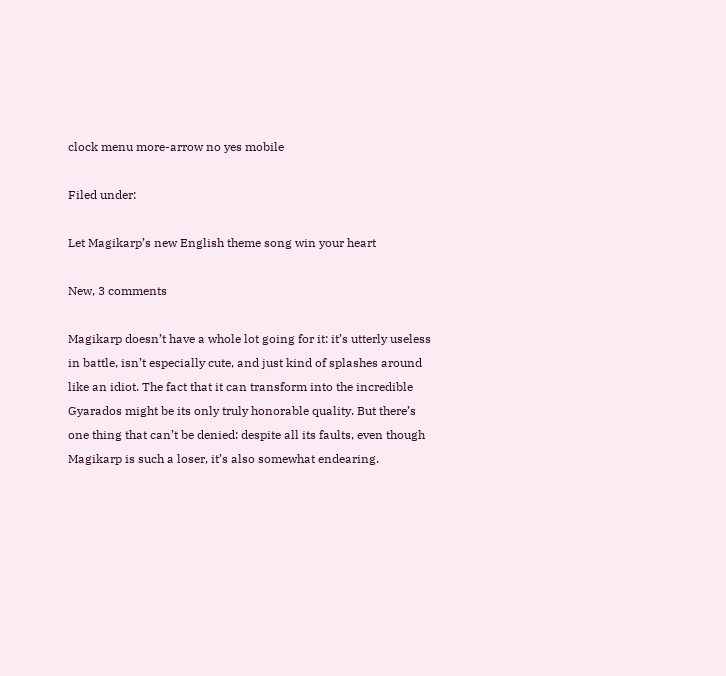clock menu more-arrow no yes mobile

Filed under:

Let Magikarp’s new English theme song win your heart

New, 3 comments

Magikarp doesn’t have a whole lot going for it: it’s utterly useless in battle, isn’t especially cute, and just kind of splashes around like an idiot. The fact that it can transform into the incredible Gyarados might be its only truly honorable quality. But there’s one thing that can’t be denied: despite all its faults, even though Magikarp is such a loser, it’s also somewhat endearing.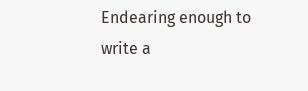Endearing enough to write a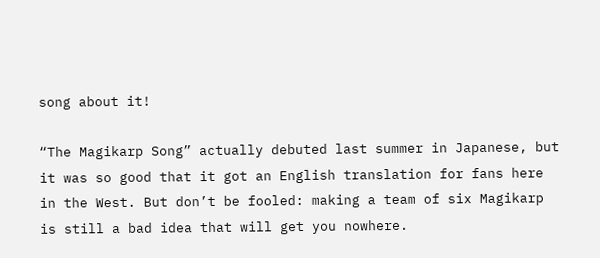song about it!

“The Magikarp Song” actually debuted last summer in Japanese, but it was so good that it got an English translation for fans here in the West. But don’t be fooled: making a team of six Magikarp is still a bad idea that will get you nowhere.